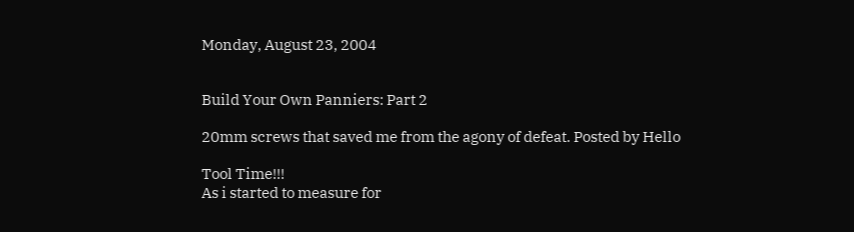Monday, August 23, 2004


Build Your Own Panniers: Part 2

20mm screws that saved me from the agony of defeat. Posted by Hello

Tool Time!!!
As i started to measure for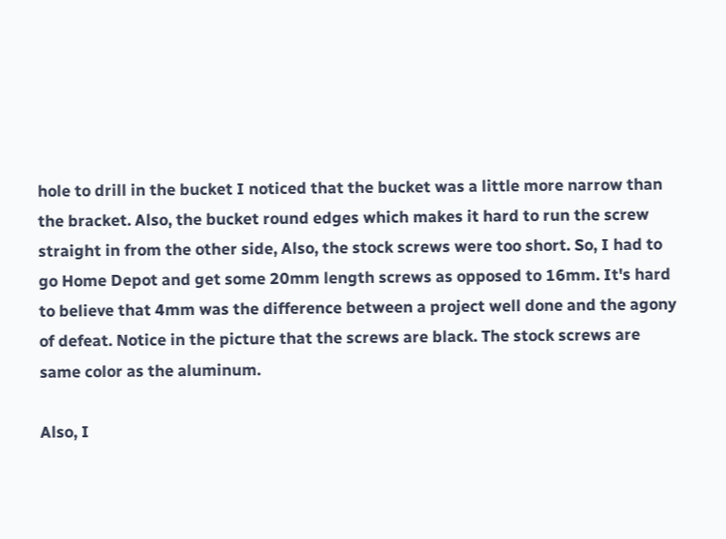hole to drill in the bucket I noticed that the bucket was a little more narrow than the bracket. Also, the bucket round edges which makes it hard to run the screw straight in from the other side, Also, the stock screws were too short. So, I had to go Home Depot and get some 20mm length screws as opposed to 16mm. It's hard to believe that 4mm was the difference between a project well done and the agony of defeat. Notice in the picture that the screws are black. The stock screws are same color as the aluminum.

Also, I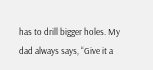has to drill bigger holes. My dad always says, “Give it a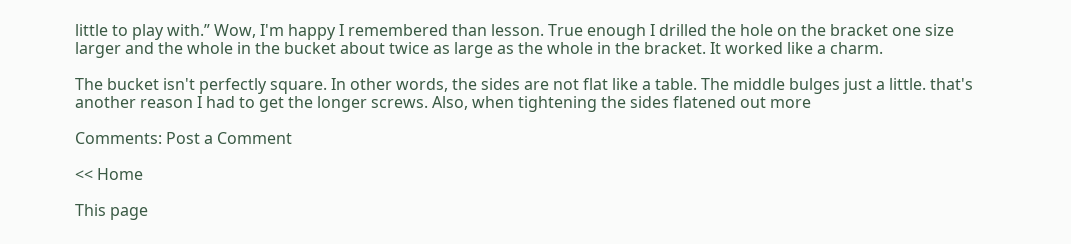little to play with.” Wow, I'm happy I remembered than lesson. True enough I drilled the hole on the bracket one size larger and the whole in the bucket about twice as large as the whole in the bracket. It worked like a charm.

The bucket isn't perfectly square. In other words, the sides are not flat like a table. The middle bulges just a little. that's another reason I had to get the longer screws. Also, when tightening the sides flatened out more

Comments: Post a Comment

<< Home

This page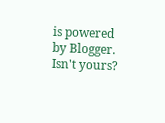is powered by Blogger. Isn't yours?